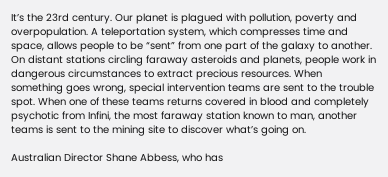It’s the 23rd century. Our planet is plagued with pollution, poverty and overpopulation. A teleportation system, which compresses time and space, allows people to be “sent” from one part of the galaxy to another. On distant stations circling faraway asteroids and planets, people work in dangerous circumstances to extract precious resources. When something goes wrong, special intervention teams are sent to the trouble spot. When one of these teams returns covered in blood and completely psychotic from Infini, the most faraway station known to man, another teams is sent to the mining site to discover what’s going on.

Australian Director Shane Abbess, who has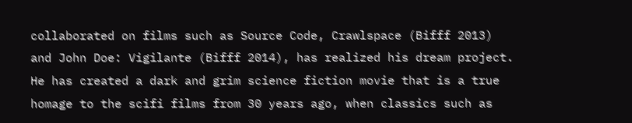collaborated on films such as Source Code, Crawlspace (Bifff 2013) and John Doe: Vigilante (Bifff 2014), has realized his dream project. He has created a dark and grim science fiction movie that is a true homage to the scifi films from 30 years ago, when classics such as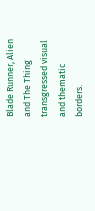Blade Runner, Alien and The Thing transgressed visual and thematic borders.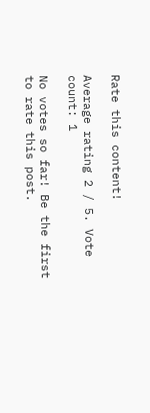Rate this content!

Average rating 2 / 5. Vote count: 1

No votes so far! Be the first to rate this post.